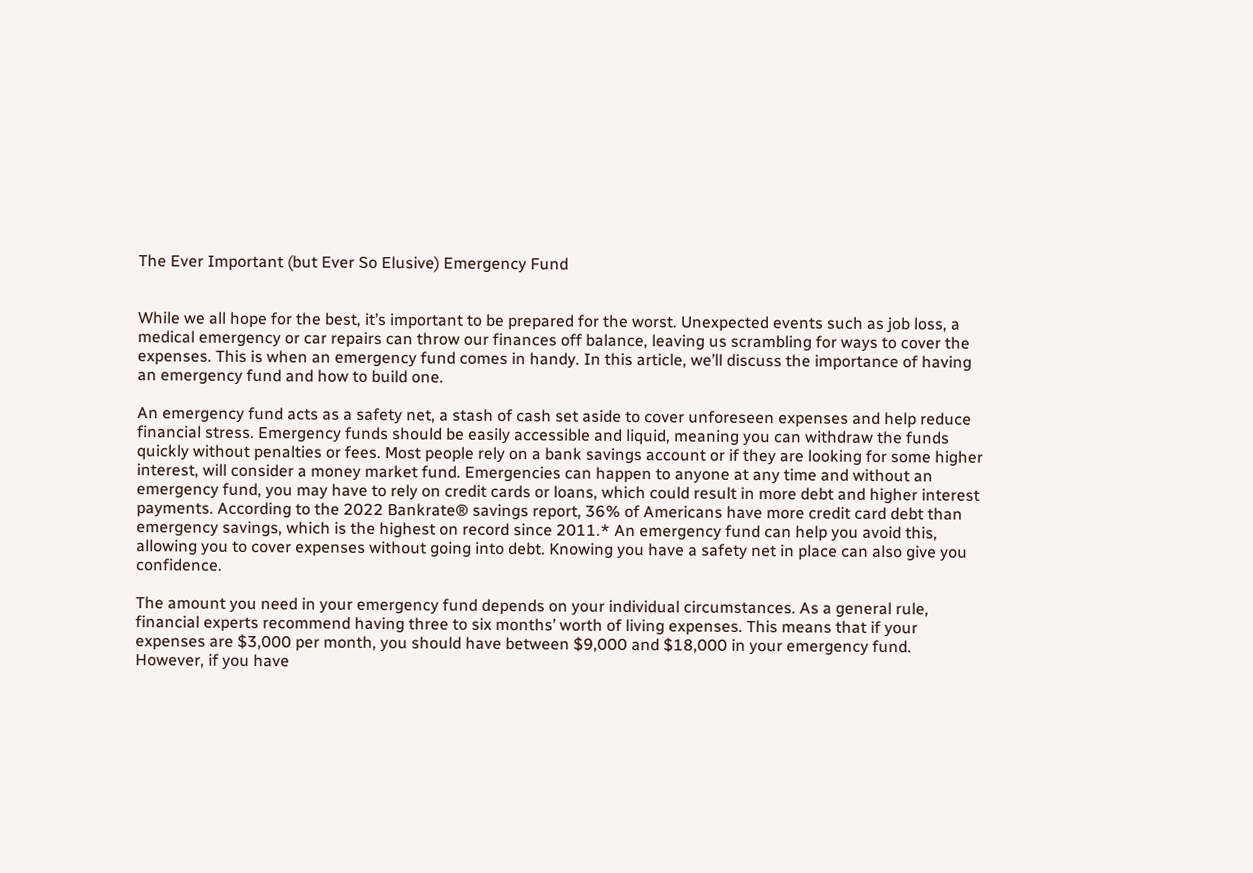The Ever Important (but Ever So Elusive) Emergency Fund


While we all hope for the best, it’s important to be prepared for the worst. Unexpected events such as job loss, a medical emergency or car repairs can throw our finances off balance, leaving us scrambling for ways to cover the expenses. This is when an emergency fund comes in handy. In this article, we’ll discuss the importance of having an emergency fund and how to build one.

An emergency fund acts as a safety net, a stash of cash set aside to cover unforeseen expenses and help reduce financial stress. Emergency funds should be easily accessible and liquid, meaning you can withdraw the funds quickly without penalties or fees. Most people rely on a bank savings account or if they are looking for some higher interest, will consider a money market fund. Emergencies can happen to anyone at any time and without an emergency fund, you may have to rely on credit cards or loans, which could result in more debt and higher interest payments. According to the 2022 Bankrate® savings report, 36% of Americans have more credit card debt than emergency savings, which is the highest on record since 2011.* An emergency fund can help you avoid this, allowing you to cover expenses without going into debt. Knowing you have a safety net in place can also give you confidence.

The amount you need in your emergency fund depends on your individual circumstances. As a general rule, financial experts recommend having three to six months’ worth of living expenses. This means that if your expenses are $3,000 per month, you should have between $9,000 and $18,000 in your emergency fund. However, if you have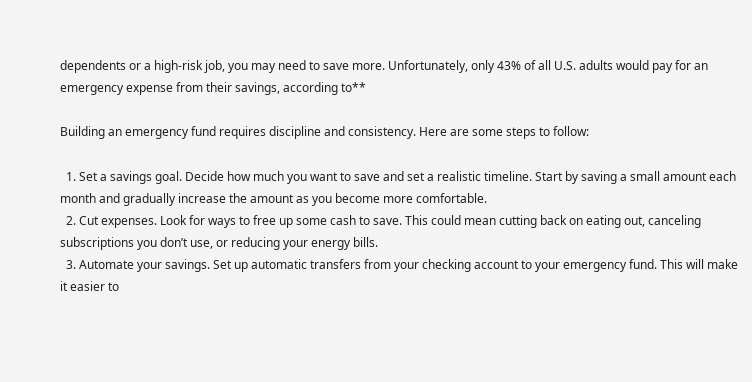dependents or a high-risk job, you may need to save more. Unfortunately, only 43% of all U.S. adults would pay for an emergency expense from their savings, according to**

Building an emergency fund requires discipline and consistency. Here are some steps to follow:

  1. Set a savings goal. Decide how much you want to save and set a realistic timeline. Start by saving a small amount each month and gradually increase the amount as you become more comfortable.
  2. Cut expenses. Look for ways to free up some cash to save. This could mean cutting back on eating out, canceling subscriptions you don’t use, or reducing your energy bills.
  3. Automate your savings. Set up automatic transfers from your checking account to your emergency fund. This will make it easier to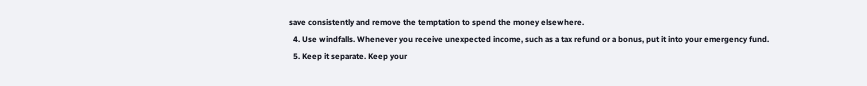save consistently and remove the temptation to spend the money elsewhere.
  4. Use windfalls. Whenever you receive unexpected income, such as a tax refund or a bonus, put it into your emergency fund.
  5. Keep it separate. Keep your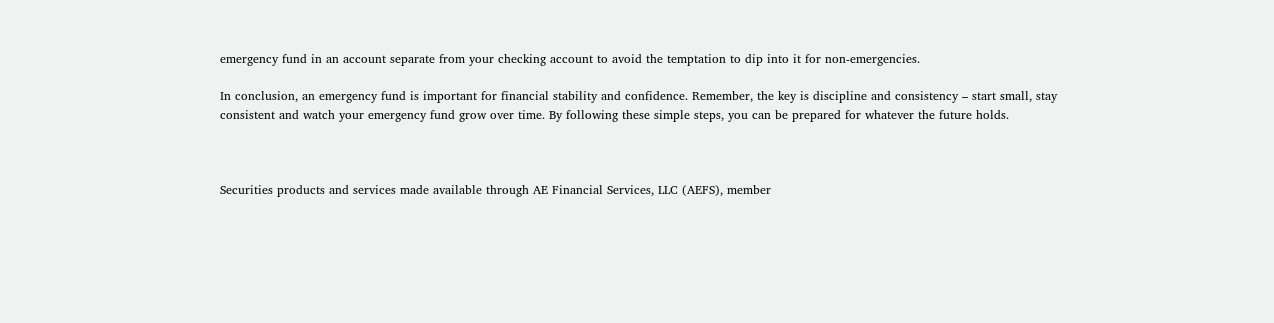emergency fund in an account separate from your checking account to avoid the temptation to dip into it for non-emergencies.

In conclusion, an emergency fund is important for financial stability and confidence. Remember, the key is discipline and consistency – start small, stay consistent and watch your emergency fund grow over time. By following these simple steps, you can be prepared for whatever the future holds.



Securities products and services made available through AE Financial Services, LLC (AEFS), member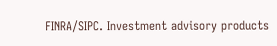FINRA/SIPC. Investment advisory products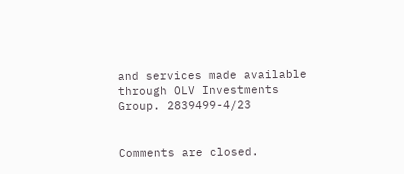and services made available through OLV Investments Group. 2839499-4/23


Comments are closed.